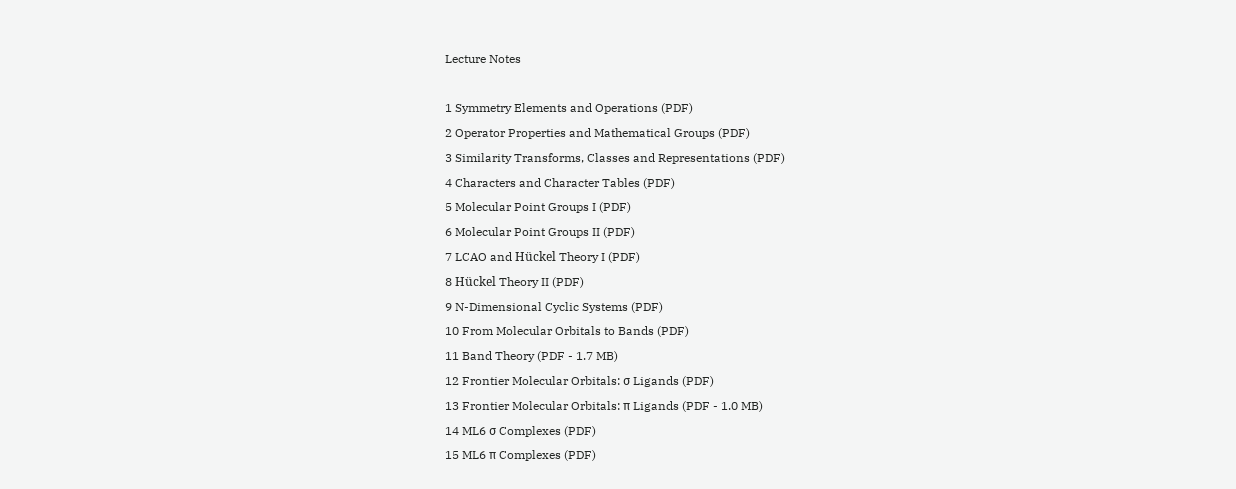Lecture Notes

1 Symmetry Elements and Operations (PDF)
2 Operator Properties and Mathematical Groups (PDF)
3 Similarity Transforms, Classes and Representations (PDF)
4 Characters and Character Tables (PDF)
5 Molecular Point Groups I (PDF)
6 Molecular Point Groups II (PDF)
7 LCAO and Hückel Theory I (PDF)
8 Hückel Theory II (PDF)
9 N-Dimensional Cyclic Systems (PDF)
10 From Molecular Orbitals to Bands (PDF)
11 Band Theory (PDF - 1.7 MB)
12 Frontier Molecular Orbitals: σ Ligands (PDF)
13 Frontier Molecular Orbitals: π Ligands (PDF - 1.0 MB)
14 ML6 σ Complexes (PDF)
15 ML6 π Complexes (PDF)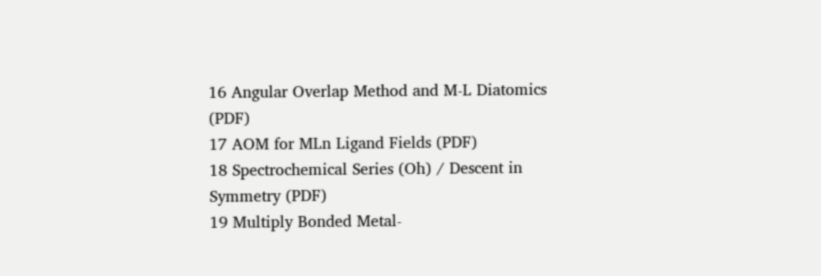16 Angular Overlap Method and M-L Diatomics (PDF)
17 AOM for MLn Ligand Fields (PDF)
18 Spectrochemical Series (Oh) / Descent in Symmetry (PDF)
19 Multiply Bonded Metal-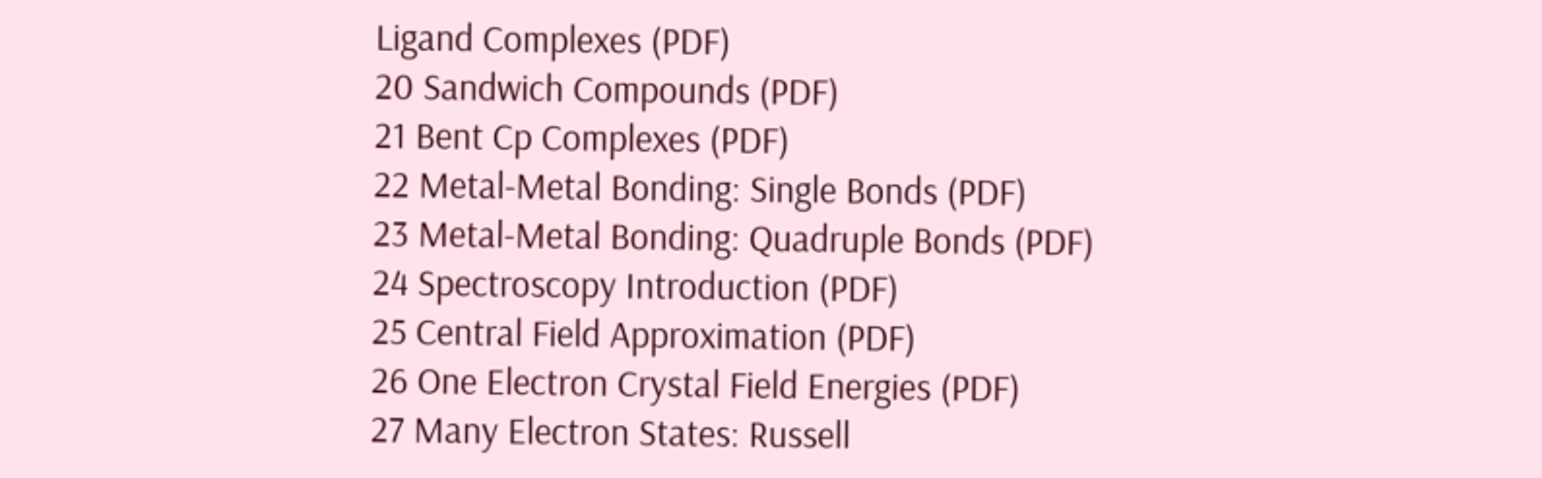Ligand Complexes (PDF)
20 Sandwich Compounds (PDF)
21 Bent Cp Complexes (PDF)
22 Metal-Metal Bonding: Single Bonds (PDF)
23 Metal-Metal Bonding: Quadruple Bonds (PDF)
24 Spectroscopy Introduction (PDF)
25 Central Field Approximation (PDF)
26 One Electron Crystal Field Energies (PDF)
27 Many Electron States: Russell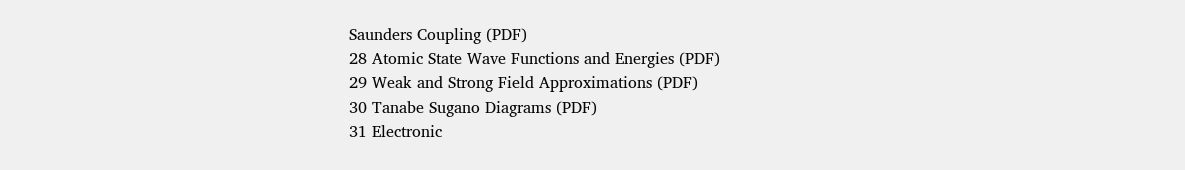Saunders Coupling (PDF)
28 Atomic State Wave Functions and Energies (PDF)
29 Weak and Strong Field Approximations (PDF)
30 Tanabe Sugano Diagrams (PDF)
31 Electronic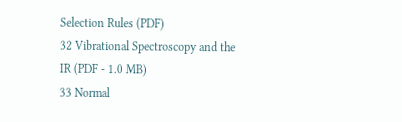Selection Rules (PDF)
32 Vibrational Spectroscopy and the IR (PDF - 1.0 MB)
33 Normal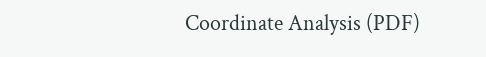Coordinate Analysis (PDF)